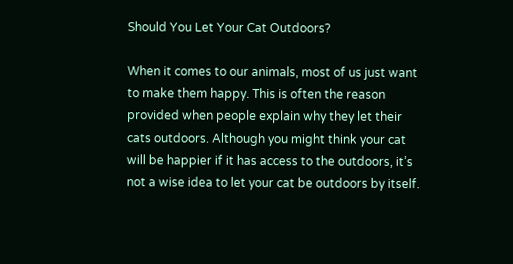Should You Let Your Cat Outdoors?

When it comes to our animals, most of us just want to make them happy. This is often the reason provided when people explain why they let their cats outdoors. Although you might think your cat will be happier if it has access to the outdoors, it’s not a wise idea to let your cat be outdoors by itself.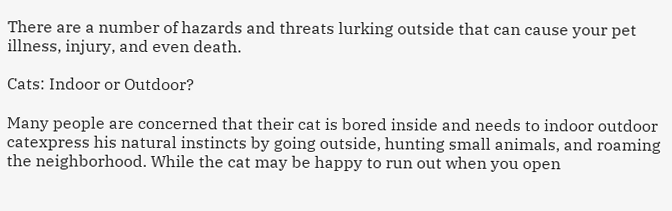There are a number of hazards and threats lurking outside that can cause your pet illness, injury, and even death.

Cats: Indoor or Outdoor?

Many people are concerned that their cat is bored inside and needs to indoor outdoor catexpress his natural instincts by going outside, hunting small animals, and roaming the neighborhood. While the cat may be happy to run out when you open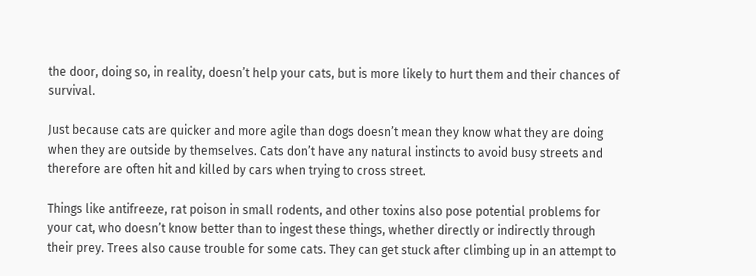the door, doing so, in reality, doesn’t help your cats, but is more likely to hurt them and their chances of survival.

Just because cats are quicker and more agile than dogs doesn’t mean they know what they are doing when they are outside by themselves. Cats don’t have any natural instincts to avoid busy streets and therefore are often hit and killed by cars when trying to cross street.

Things like antifreeze, rat poison in small rodents, and other toxins also pose potential problems for your cat, who doesn’t know better than to ingest these things, whether directly or indirectly through their prey. Trees also cause trouble for some cats. They can get stuck after climbing up in an attempt to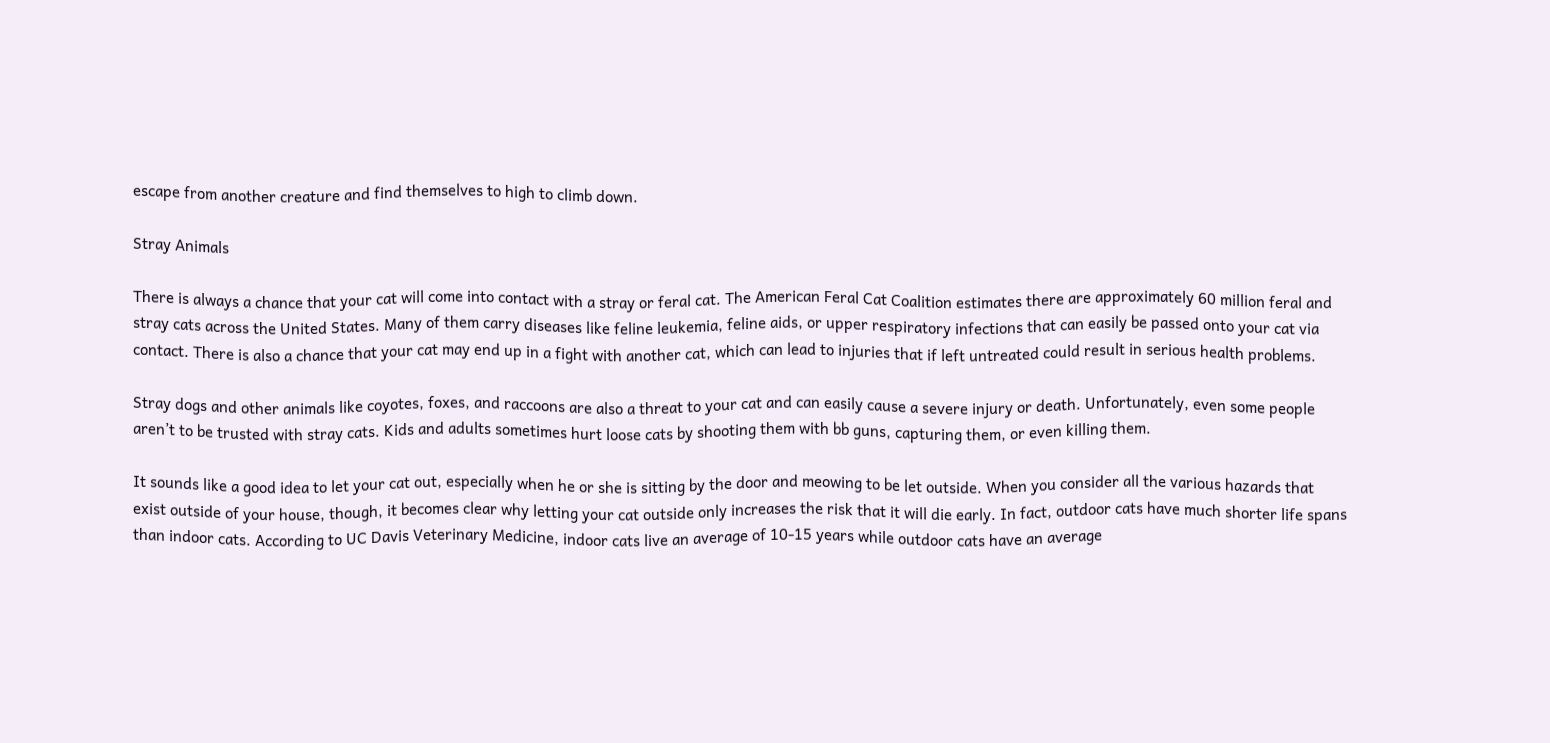escape from another creature and find themselves to high to climb down.

Stray Animals

There is always a chance that your cat will come into contact with a stray or feral cat. The American Feral Cat Coalition estimates there are approximately 60 million feral and stray cats across the United States. Many of them carry diseases like feline leukemia, feline aids, or upper respiratory infections that can easily be passed onto your cat via contact. There is also a chance that your cat may end up in a fight with another cat, which can lead to injuries that if left untreated could result in serious health problems.

Stray dogs and other animals like coyotes, foxes, and raccoons are also a threat to your cat and can easily cause a severe injury or death. Unfortunately, even some people aren’t to be trusted with stray cats. Kids and adults sometimes hurt loose cats by shooting them with bb guns, capturing them, or even killing them.

It sounds like a good idea to let your cat out, especially when he or she is sitting by the door and meowing to be let outside. When you consider all the various hazards that exist outside of your house, though, it becomes clear why letting your cat outside only increases the risk that it will die early. In fact, outdoor cats have much shorter life spans than indoor cats. According to UC Davis Veterinary Medicine, indoor cats live an average of 10-15 years while outdoor cats have an average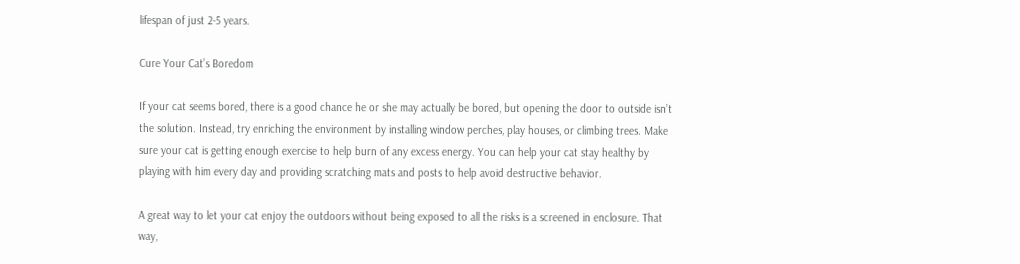lifespan of just 2-5 years.

Cure Your Cat’s Boredom

If your cat seems bored, there is a good chance he or she may actually be bored, but opening the door to outside isn’t the solution. Instead, try enriching the environment by installing window perches, play houses, or climbing trees. Make sure your cat is getting enough exercise to help burn of any excess energy. You can help your cat stay healthy by playing with him every day and providing scratching mats and posts to help avoid destructive behavior.

A great way to let your cat enjoy the outdoors without being exposed to all the risks is a screened in enclosure. That way,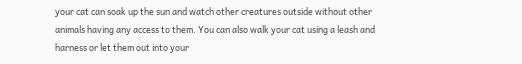your cat can soak up the sun and watch other creatures outside without other animals having any access to them. You can also walk your cat using a leash and harness or let them out into your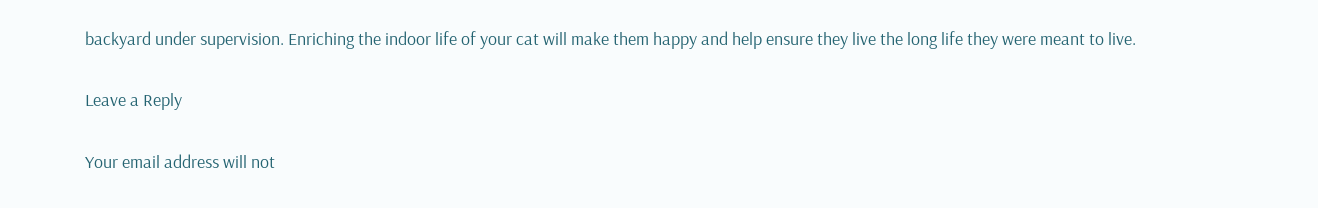backyard under supervision. Enriching the indoor life of your cat will make them happy and help ensure they live the long life they were meant to live.

Leave a Reply

Your email address will not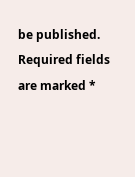be published. Required fields are marked *